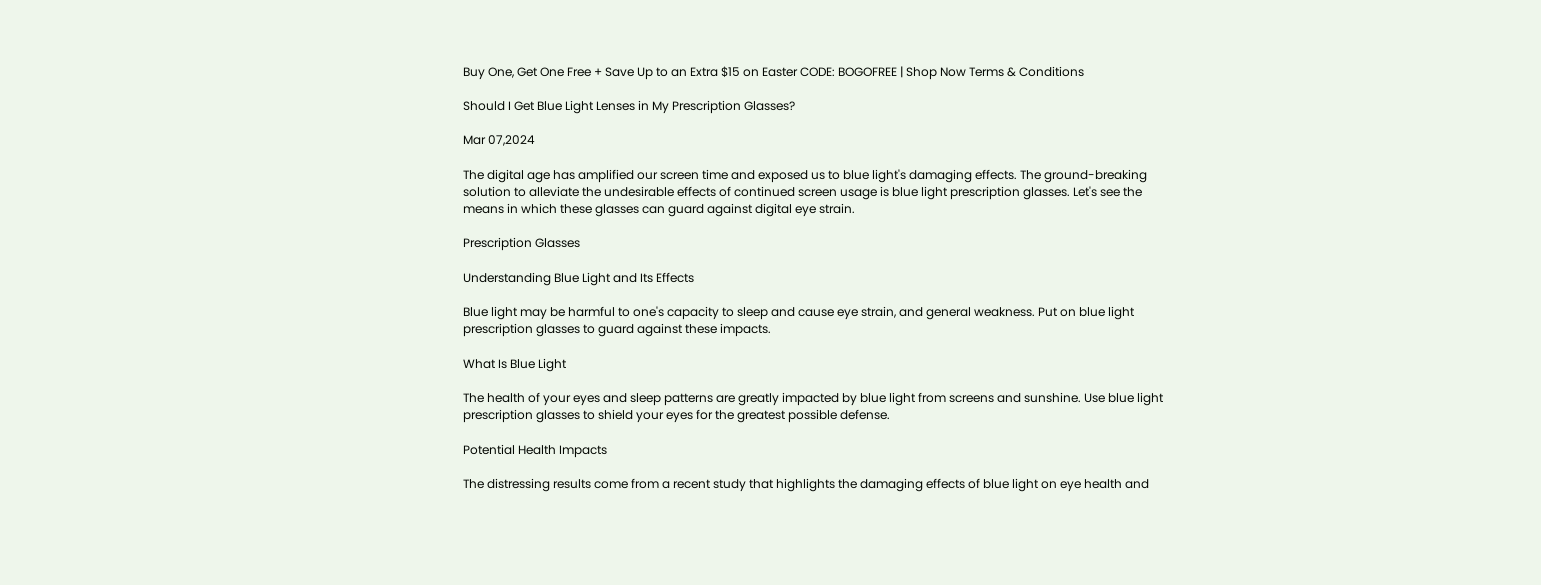Buy One, Get One Free + Save Up to an Extra $15 on Easter CODE: BOGOFREE | Shop Now Terms & Conditions

Should I Get Blue Light Lenses in My Prescription Glasses?

Mar 07,2024

The digital age has amplified our screen time and exposed us to blue light's damaging effects. The ground-breaking solution to alleviate the undesirable effects of continued screen usage is blue light prescription glasses. Let's see the means in which these glasses can guard against digital eye strain.

Prescription Glasses

Understanding Blue Light and Its Effects

Blue light may be harmful to one's capacity to sleep and cause eye strain, and general weakness. Put on blue light prescription glasses to guard against these impacts.

What Is Blue Light

The health of your eyes and sleep patterns are greatly impacted by blue light from screens and sunshine. Use blue light prescription glasses to shield your eyes for the greatest possible defense.

Potential Health Impacts

The distressing results come from a recent study that highlights the damaging effects of blue light on eye health and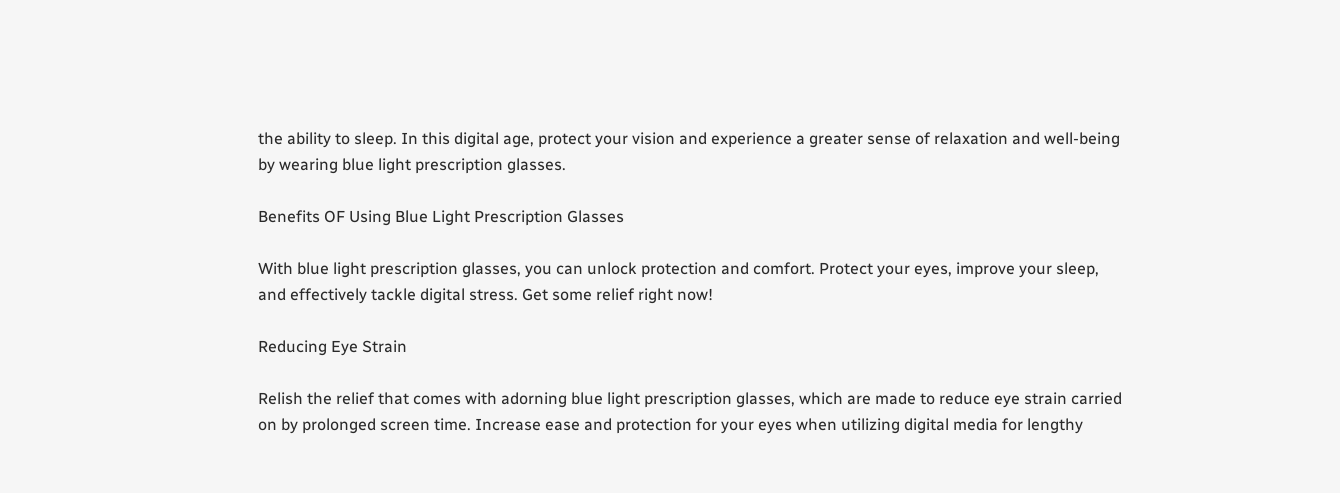the ability to sleep. In this digital age, protect your vision and experience a greater sense of relaxation and well-being by wearing blue light prescription glasses.

Benefits OF Using Blue Light Prescription Glasses

With blue light prescription glasses, you can unlock protection and comfort. Protect your eyes, improve your sleep, and effectively tackle digital stress. Get some relief right now!

Reducing Eye Strain

Relish the relief that comes with adorning blue light prescription glasses, which are made to reduce eye strain carried on by prolonged screen time. Increase ease and protection for your eyes when utilizing digital media for lengthy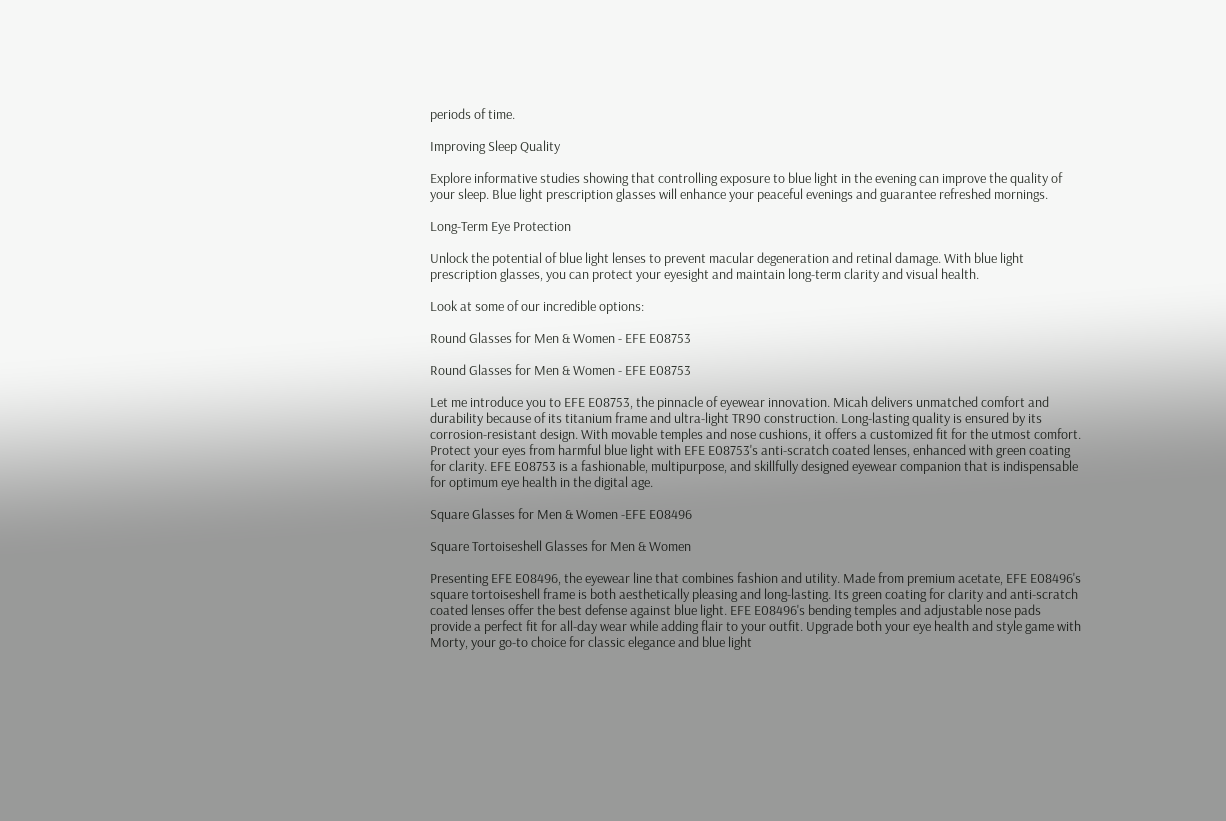periods of time.

Improving Sleep Quality

Explore informative studies showing that controlling exposure to blue light in the evening can improve the quality of your sleep. Blue light prescription glasses will enhance your peaceful evenings and guarantee refreshed mornings.

Long-Term Eye Protection

Unlock the potential of blue light lenses to prevent macular degeneration and retinal damage. With blue light prescription glasses, you can protect your eyesight and maintain long-term clarity and visual health.

Look at some of our incredible options:

Round Glasses for Men & Women - EFE E08753

Round Glasses for Men & Women - EFE E08753

Let me introduce you to EFE E08753, the pinnacle of eyewear innovation. Micah delivers unmatched comfort and durability because of its titanium frame and ultra-light TR90 construction. Long-lasting quality is ensured by its corrosion-resistant design. With movable temples and nose cushions, it offers a customized fit for the utmost comfort. Protect your eyes from harmful blue light with EFE E08753's anti-scratch coated lenses, enhanced with green coating for clarity. EFE E08753 is a fashionable, multipurpose, and skillfully designed eyewear companion that is indispensable for optimum eye health in the digital age.

Square Glasses for Men & Women -EFE E08496

Square Tortoiseshell Glasses for Men & Women

Presenting EFE E08496, the eyewear line that combines fashion and utility. Made from premium acetate, EFE E08496's square tortoiseshell frame is both aesthetically pleasing and long-lasting. Its green coating for clarity and anti-scratch coated lenses offer the best defense against blue light. EFE E08496's bending temples and adjustable nose pads provide a perfect fit for all-day wear while adding flair to your outfit. Upgrade both your eye health and style game with Morty, your go-to choice for classic elegance and blue light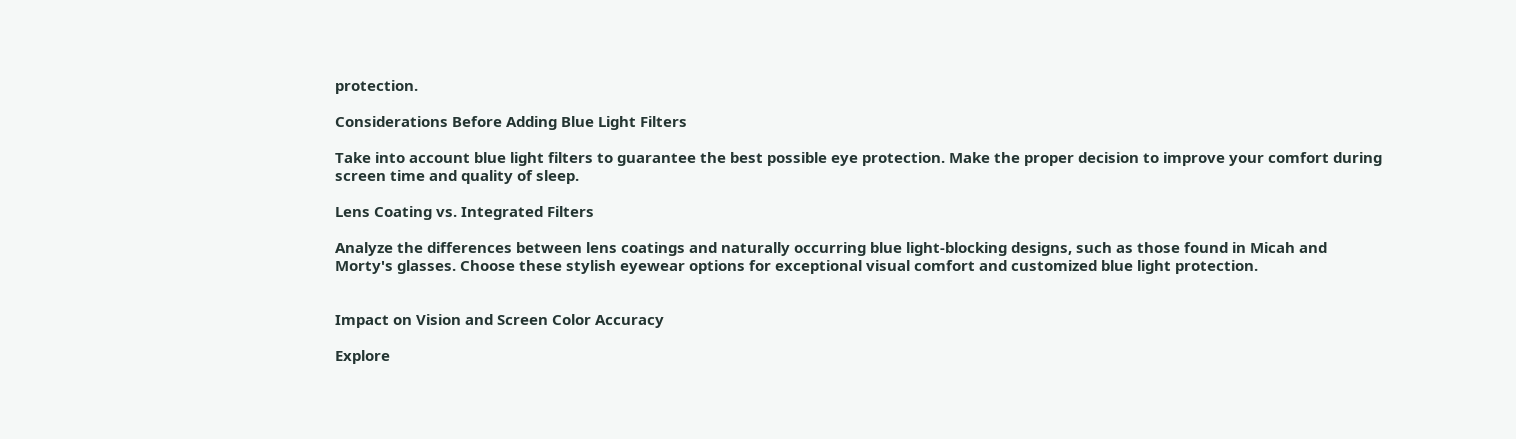protection.

Considerations Before Adding Blue Light Filters

Take into account blue light filters to guarantee the best possible eye protection. Make the proper decision to improve your comfort during screen time and quality of sleep.

Lens Coating vs. Integrated Filters

Analyze the differences between lens coatings and naturally occurring blue light-blocking designs, such as those found in Micah and Morty's glasses. Choose these stylish eyewear options for exceptional visual comfort and customized blue light protection.


Impact on Vision and Screen Color Accuracy

Explore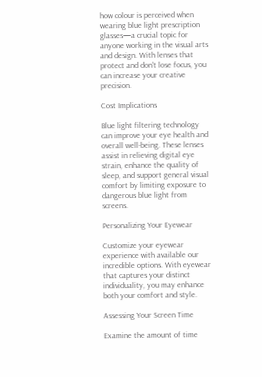how colour is perceived when wearing blue light prescription glasses—a crucial topic for anyone working in the visual arts and design. With lenses that protect and don't lose focus, you can increase your creative precision.

Cost Implications

Blue light filtering technology can improve your eye health and overall well-being. These lenses assist in relieving digital eye strain, enhance the quality of sleep, and support general visual comfort by limiting exposure to dangerous blue light from screens.

Personalizing Your Eyewear

Customize your eyewear experience with available our incredible options. With eyewear that captures your distinct individuality, you may enhance both your comfort and style.

Assessing Your Screen Time

Examine the amount of time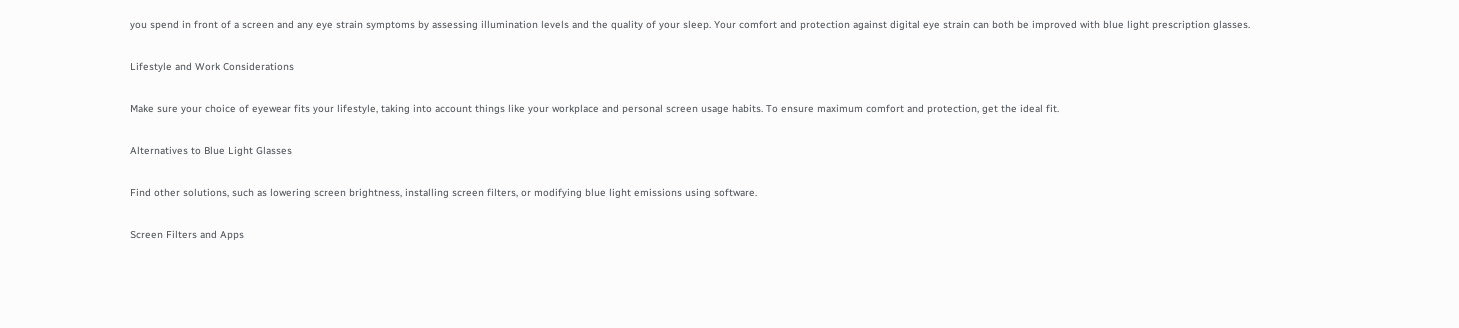you spend in front of a screen and any eye strain symptoms by assessing illumination levels and the quality of your sleep. Your comfort and protection against digital eye strain can both be improved with blue light prescription glasses.

Lifestyle and Work Considerations

Make sure your choice of eyewear fits your lifestyle, taking into account things like your workplace and personal screen usage habits. To ensure maximum comfort and protection, get the ideal fit.

Alternatives to Blue Light Glasses

Find other solutions, such as lowering screen brightness, installing screen filters, or modifying blue light emissions using software.

Screen Filters and Apps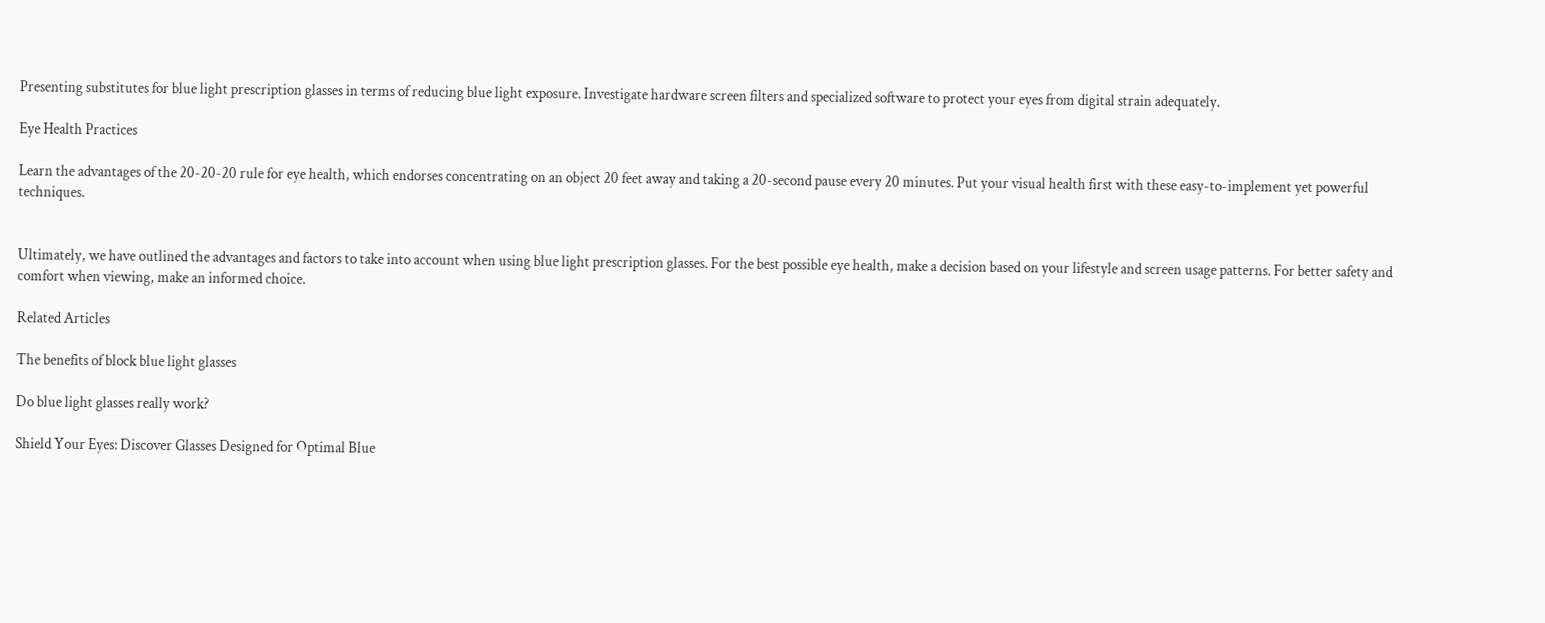Presenting substitutes for blue light prescription glasses in terms of reducing blue light exposure. Investigate hardware screen filters and specialized software to protect your eyes from digital strain adequately.

Eye Health Practices

Learn the advantages of the 20-20-20 rule for eye health, which endorses concentrating on an object 20 feet away and taking a 20-second pause every 20 minutes. Put your visual health first with these easy-to-implement yet powerful techniques.


Ultimately, we have outlined the advantages and factors to take into account when using blue light prescription glasses. For the best possible eye health, make a decision based on your lifestyle and screen usage patterns. For better safety and comfort when viewing, make an informed choice.

Related Articles

The benefits of block blue light glasses

Do blue light glasses really work?

Shield Your Eyes: Discover Glasses Designed for Optimal Blue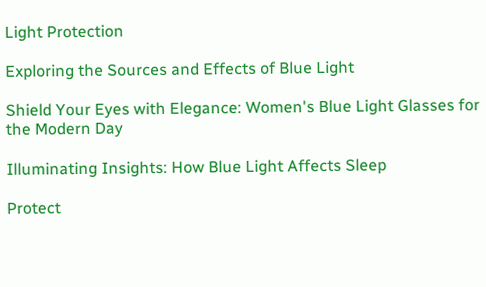Light Protection

Exploring the Sources and Effects of Blue Light

Shield Your Eyes with Elegance: Women's Blue Light Glasses for the Modern Day

Illuminating Insights: How Blue Light Affects Sleep

Protect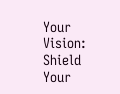Your Vision: Shield Your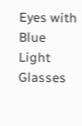Eyes with Blue Light Glasses